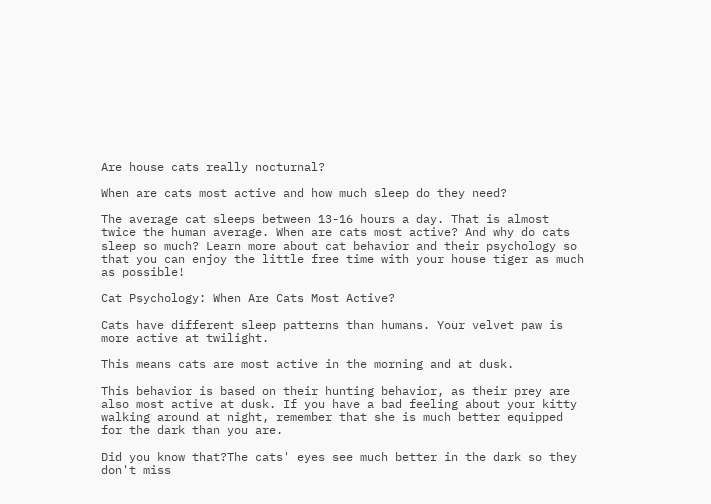Are house cats really nocturnal?

When are cats most active and how much sleep do they need?

The average cat sleeps between 13-16 hours a day. That is almost twice the human average. When are cats most active? And why do cats sleep so much? Learn more about cat behavior and their psychology so that you can enjoy the little free time with your house tiger as much as possible!

Cat Psychology: When Are Cats Most Active?

Cats have different sleep patterns than humans. Your velvet paw is more active at twilight.

This means cats are most active in the morning and at dusk.

This behavior is based on their hunting behavior, as their prey are also most active at dusk. If you have a bad feeling about your kitty walking around at night, remember that she is much better equipped for the dark than you are.

Did you know that?The cats' eyes see much better in the dark so they don't miss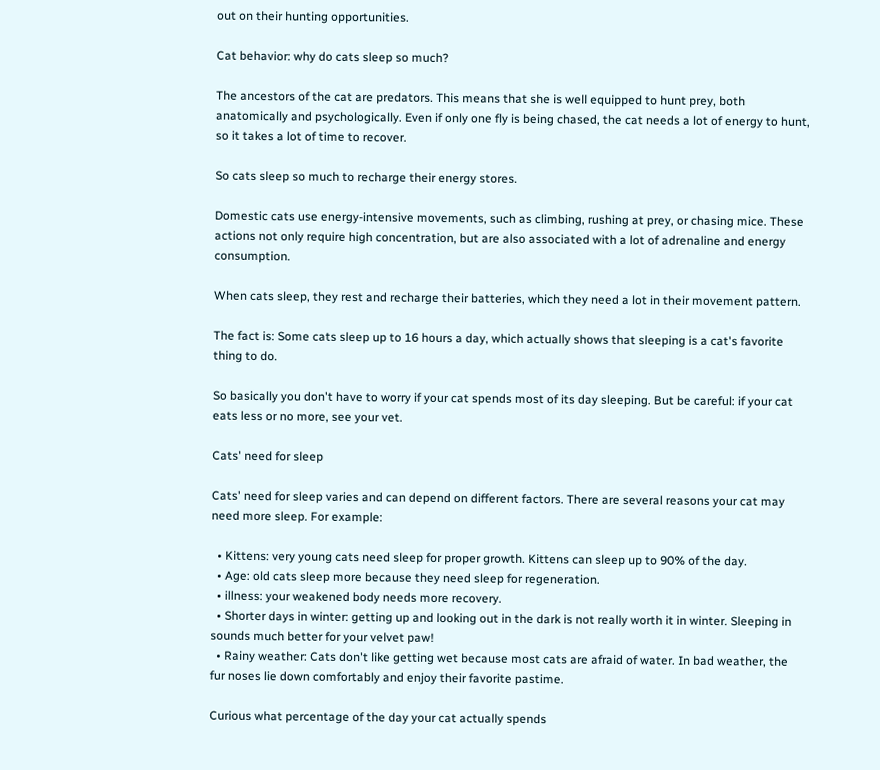out on their hunting opportunities.

Cat behavior: why do cats sleep so much?

The ancestors of the cat are predators. This means that she is well equipped to hunt prey, both anatomically and psychologically. Even if only one fly is being chased, the cat needs a lot of energy to hunt, so it takes a lot of time to recover.

So cats sleep so much to recharge their energy stores.

Domestic cats use energy-intensive movements, such as climbing, rushing at prey, or chasing mice. These actions not only require high concentration, but are also associated with a lot of adrenaline and energy consumption.

When cats sleep, they rest and recharge their batteries, which they need a lot in their movement pattern.

The fact is: Some cats sleep up to 16 hours a day, which actually shows that sleeping is a cat's favorite thing to do.

So basically you don't have to worry if your cat spends most of its day sleeping. But be careful: if your cat eats less or no more, see your vet.

Cats' need for sleep

Cats' need for sleep varies and can depend on different factors. There are several reasons your cat may need more sleep. For example:

  • Kittens: very young cats need sleep for proper growth. Kittens can sleep up to 90% of the day.
  • Age: old cats sleep more because they need sleep for regeneration.
  • illness: your weakened body needs more recovery.
  • Shorter days in winter: getting up and looking out in the dark is not really worth it in winter. Sleeping in sounds much better for your velvet paw!
  • Rainy weather: Cats don't like getting wet because most cats are afraid of water. In bad weather, the fur noses lie down comfortably and enjoy their favorite pastime.

Curious what percentage of the day your cat actually spends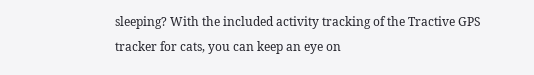sleeping? With the included activity tracking of the Tractive GPS tracker for cats, you can keep an eye on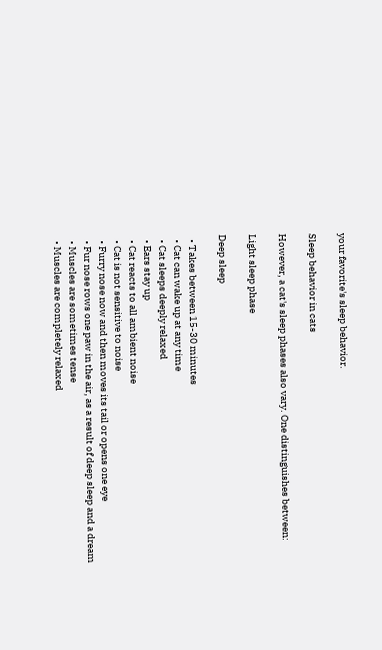your favorite's sleep behavior.

Sleep behavior in cats

However, a cat's sleep phases also vary. One distinguishes between:

Light sleep phase

Deep sleep

  • Takes between 15-30 minutes
  • Cat can wake up at any time
  • Cat sleeps deeply relaxed
  • Ears stay up
  • Cat reacts to all ambient noise
  • Cat is not sensitive to noise
  • Furry nose now and then moves its tail or opens one eye
  • Fur nose rows one paw in the air, as a result of deep sleep and a dream
  • Muscles are sometimes tense
  • Muscles are completely relaxed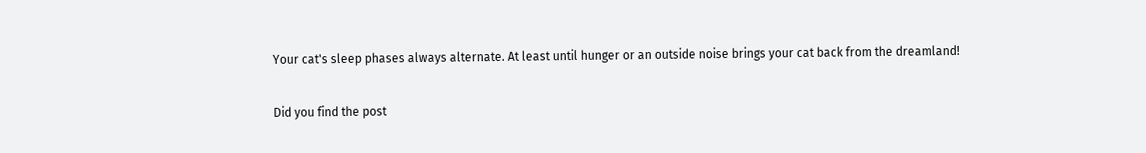Your cat's sleep phases always alternate. At least until hunger or an outside noise brings your cat back from the dreamland!

Did you find the post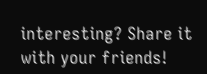interesting? Share it with your friends!